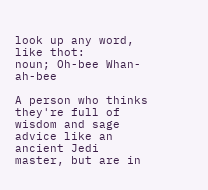look up any word, like thot:
noun; Oh-bee Whan-ah-bee

A person who thinks they're full of wisdom and sage advice like an ancient Jedi master, but are in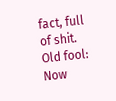fact, full of shit.
Old fool: Now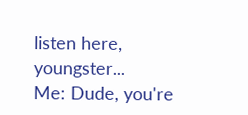listen here, youngster...
Me: Dude, you're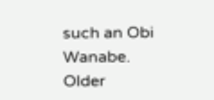such an Obi Wanabe. Older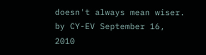doesn't always mean wiser.
by CY-EV September 16, 2010